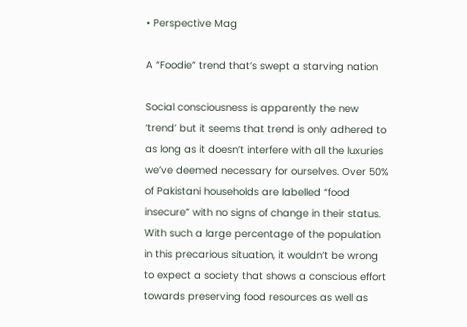• Perspective Mag

A “Foodie” trend that’s swept a starving nation

Social consciousness is apparently the new ‘trend’ but it seems that trend is only adhered to as long as it doesn’t interfere with all the luxuries we’ve deemed necessary for ourselves. Over 50% of Pakistani households are labelled “food insecure” with no signs of change in their status. With such a large percentage of the population in this precarious situation, it wouldn’t be wrong to expect a society that shows a conscious effort towards preserving food resources as well as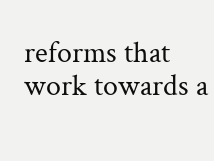reforms that work towards a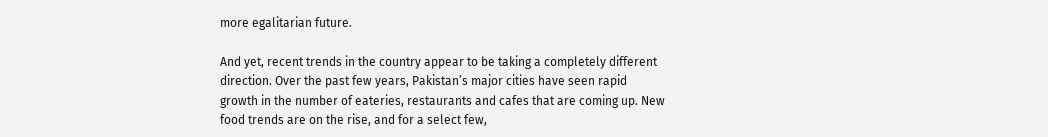more egalitarian future.

And yet, recent trends in the country appear to be taking a completely different direction. Over the past few years, Pakistan’s major cities have seen rapid growth in the number of eateries, restaurants and cafes that are coming up. New food trends are on the rise, and for a select few,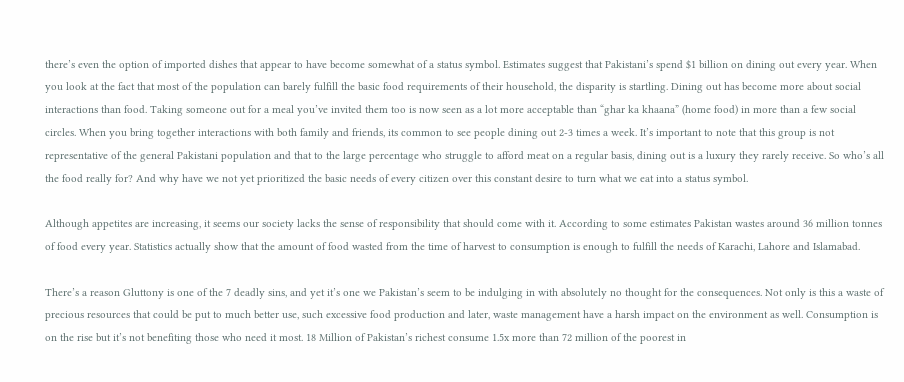there’s even the option of imported dishes that appear to have become somewhat of a status symbol. Estimates suggest that Pakistani’s spend $1 billion on dining out every year. When you look at the fact that most of the population can barely fulfill the basic food requirements of their household, the disparity is startling. Dining out has become more about social interactions than food. Taking someone out for a meal you’ve invited them too is now seen as a lot more acceptable than “ghar ka khaana” (home food) in more than a few social circles. When you bring together interactions with both family and friends, its common to see people dining out 2-3 times a week. It’s important to note that this group is not representative of the general Pakistani population and that to the large percentage who struggle to afford meat on a regular basis, dining out is a luxury they rarely receive. So who’s all the food really for? And why have we not yet prioritized the basic needs of every citizen over this constant desire to turn what we eat into a status symbol.

Although appetites are increasing, it seems our society lacks the sense of responsibility that should come with it. According to some estimates Pakistan wastes around 36 million tonnes of food every year. Statistics actually show that the amount of food wasted from the time of harvest to consumption is enough to fulfill the needs of Karachi, Lahore and Islamabad.

There’s a reason Gluttony is one of the 7 deadly sins, and yet it’s one we Pakistan’s seem to be indulging in with absolutely no thought for the consequences. Not only is this a waste of precious resources that could be put to much better use, such excessive food production and later, waste management have a harsh impact on the environment as well. Consumption is on the rise but it’s not benefiting those who need it most. 18 Million of Pakistan’s richest consume 1.5x more than 72 million of the poorest in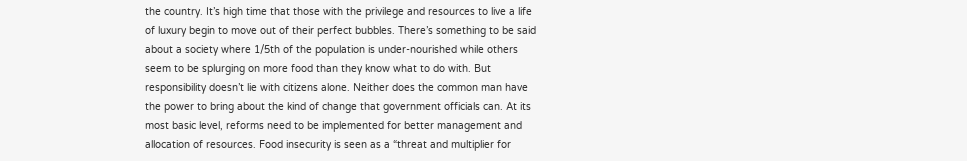the country. It’s high time that those with the privilege and resources to live a life of luxury begin to move out of their perfect bubbles. There’s something to be said about a society where 1/5th of the population is under-nourished while others seem to be splurging on more food than they know what to do with. But responsibility doesn’t lie with citizens alone. Neither does the common man have the power to bring about the kind of change that government officials can. At its most basic level, reforms need to be implemented for better management and allocation of resources. Food insecurity is seen as a “threat and multiplier for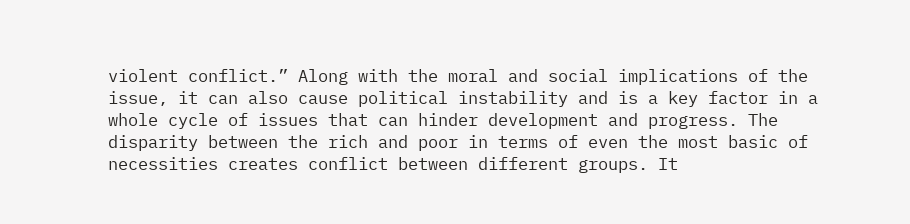violent conflict.” Along with the moral and social implications of the issue, it can also cause political instability and is a key factor in a whole cycle of issues that can hinder development and progress. The disparity between the rich and poor in terms of even the most basic of necessities creates conflict between different groups. It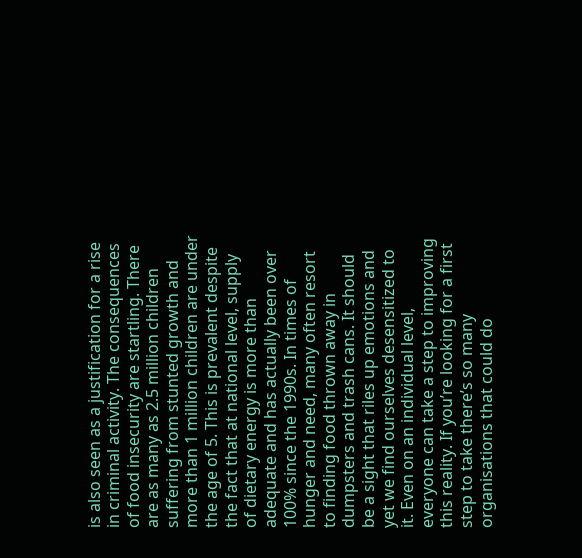is also seen as a justification for a rise in criminal activity. The consequences of food insecurity are startling. There are as many as 2.5 million children suffering from stunted growth and more than 1 million children are under the age of 5. This is prevalent despite the fact that at national level, supply of dietary energy is more than adequate and has actually been over 100% since the 1990s. In times of hunger and need, many often resort to finding food thrown away in dumpsters and trash cans. It should be a sight that riles up emotions and yet we find ourselves desensitized to it. Even on an individual level, everyone can take a step to improving this reality. If you’re looking for a first step to take there’s so many organisations that could do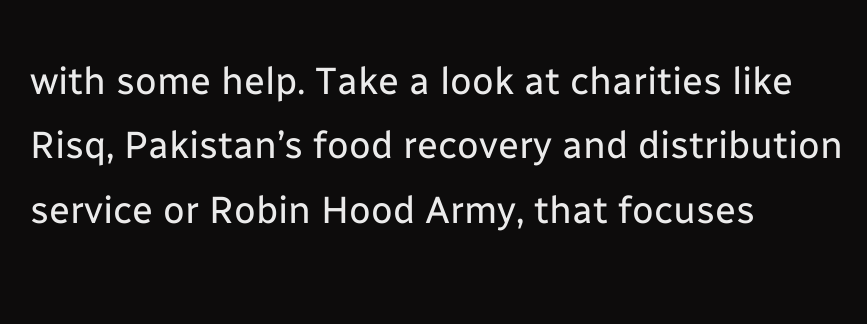with some help. Take a look at charities like Risq, Pakistan’s food recovery and distribution service or Robin Hood Army, that focuses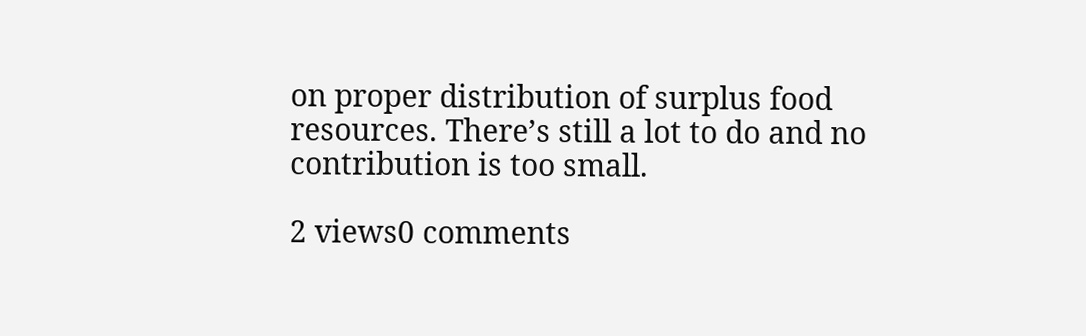on proper distribution of surplus food resources. There’s still a lot to do and no contribution is too small.

2 views0 comments